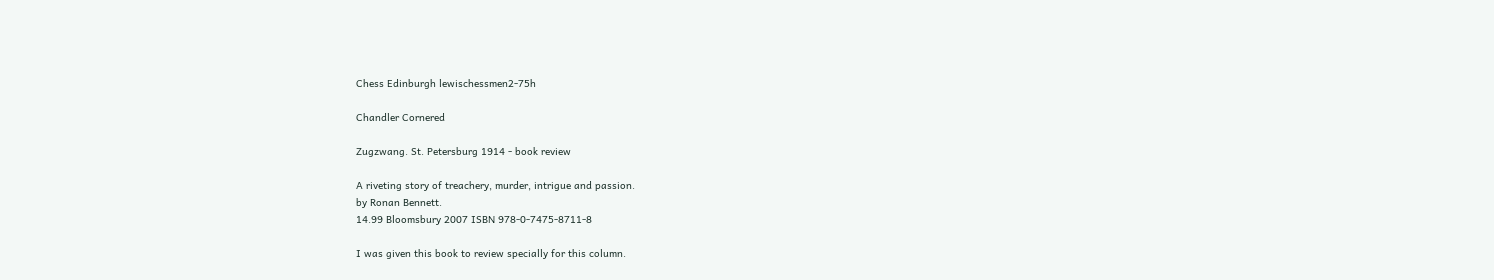Chess Edinburgh lewischessmen2-75h

Chandler Cornered

Zugzwang. St. Petersburg 1914 - book review

A riveting story of treachery, murder, intrigue and passion.
by Ronan Bennett.
14.99 Bloomsbury 2007 ISBN 978-0-7475-8711-8

I was given this book to review specially for this column.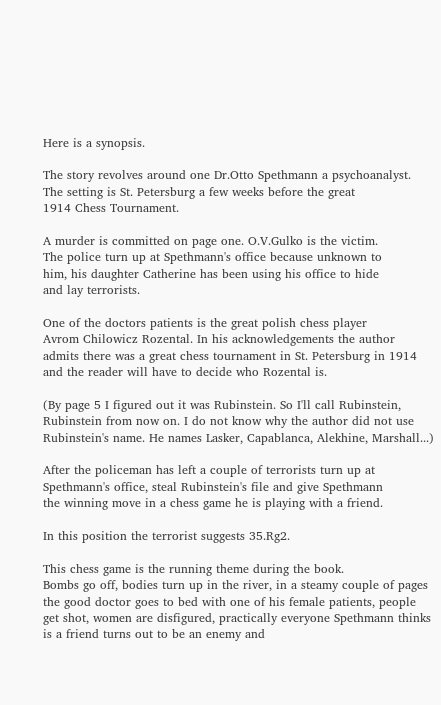Here is a synopsis.

The story revolves around one Dr.Otto Spethmann a psychoanalyst.
The setting is St. Petersburg a few weeks before the great
1914 Chess Tournament.

A murder is committed on page one. O.V.Gulko is the victim.
The police turn up at Spethmann's office because unknown to
him, his daughter Catherine has been using his office to hide
and lay terrorists.

One of the doctors patients is the great polish chess player
Avrom Chilowicz Rozental. In his acknowledgements the author
admits there was a great chess tournament in St. Petersburg in 1914
and the reader will have to decide who Rozental is.

(By page 5 I figured out it was Rubinstein. So I'll call Rubinstein,
Rubinstein from now on. I do not know why the author did not use
Rubinstein's name. He names Lasker, Capablanca, Alekhine, Marshall...)

After the policeman has left a couple of terrorists turn up at
Spethmann's office, steal Rubinstein's file and give Spethmann
the winning move in a chess game he is playing with a friend.

In this position the terrorist suggests 35.Rg2.

This chess game is the running theme during the book.
Bombs go off, bodies turn up in the river, in a steamy couple of pages
the good doctor goes to bed with one of his female patients, people
get shot, women are disfigured, practically everyone Spethmann thinks
is a friend turns out to be an enemy and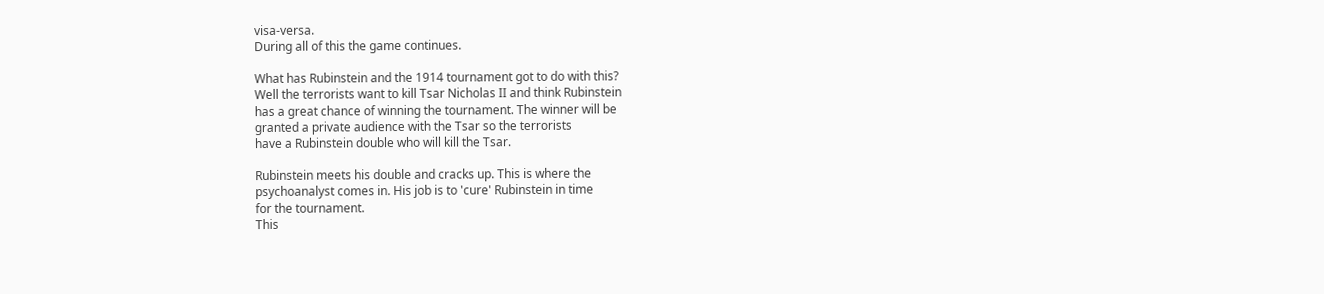visa-versa.
During all of this the game continues.

What has Rubinstein and the 1914 tournament got to do with this?
Well the terrorists want to kill Tsar Nicholas II and think Rubinstein
has a great chance of winning the tournament. The winner will be
granted a private audience with the Tsar so the terrorists
have a Rubinstein double who will kill the Tsar.

Rubinstein meets his double and cracks up. This is where the
psychoanalyst comes in. His job is to 'cure' Rubinstein in time
for the tournament.
This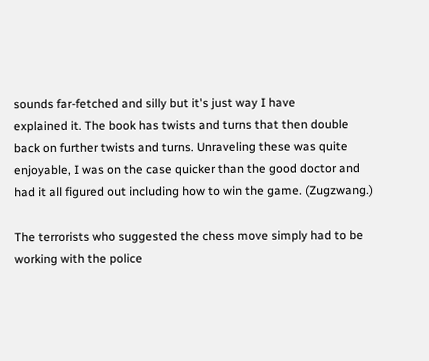sounds far-fetched and silly but it's just way I have
explained it. The book has twists and turns that then double
back on further twists and turns. Unraveling these was quite
enjoyable, I was on the case quicker than the good doctor and
had it all figured out including how to win the game. (Zugzwang.)

The terrorists who suggested the chess move simply had to be
working with the police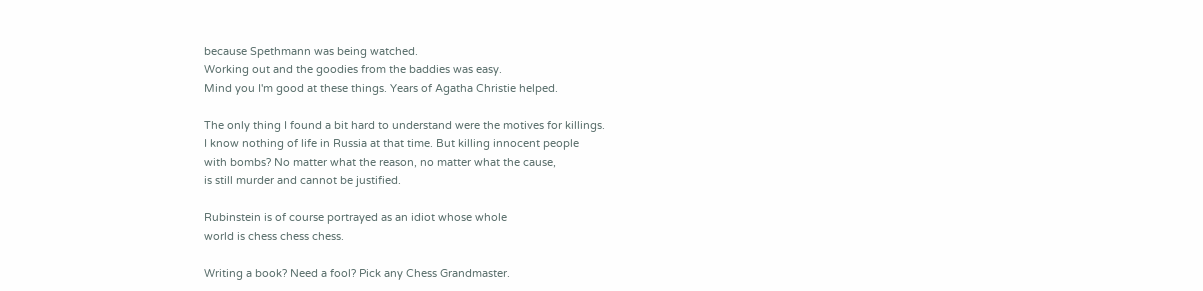because Spethmann was being watched.
Working out and the goodies from the baddies was easy.
Mind you I'm good at these things. Years of Agatha Christie helped.

The only thing I found a bit hard to understand were the motives for killings.
I know nothing of life in Russia at that time. But killing innocent people
with bombs? No matter what the reason, no matter what the cause,
is still murder and cannot be justified.

Rubinstein is of course portrayed as an idiot whose whole
world is chess chess chess.

Writing a book? Need a fool? Pick any Chess Grandmaster.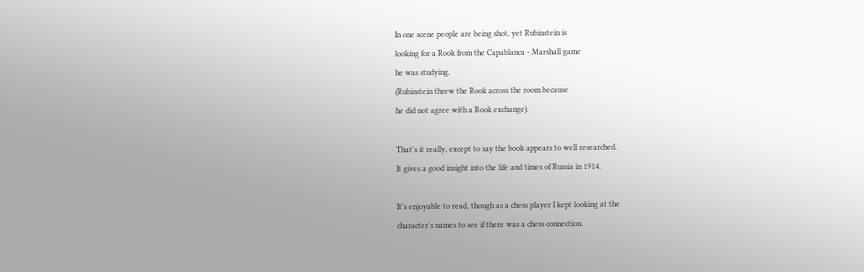In one scene people are being shot, yet Rubinstein is
looking for a Rook from the Capablanca - Marshall game
he was studying.
(Rubinstein threw the Rook across the room because
he did not agree with a Rook exchange).

That's it really, except to say the book appears to well researched.
It gives a good insight into the life and times of Russia in 1914.

It's enjoyable to read, though as a chess player I kept looking at the
character's names to see if there was a chess connection.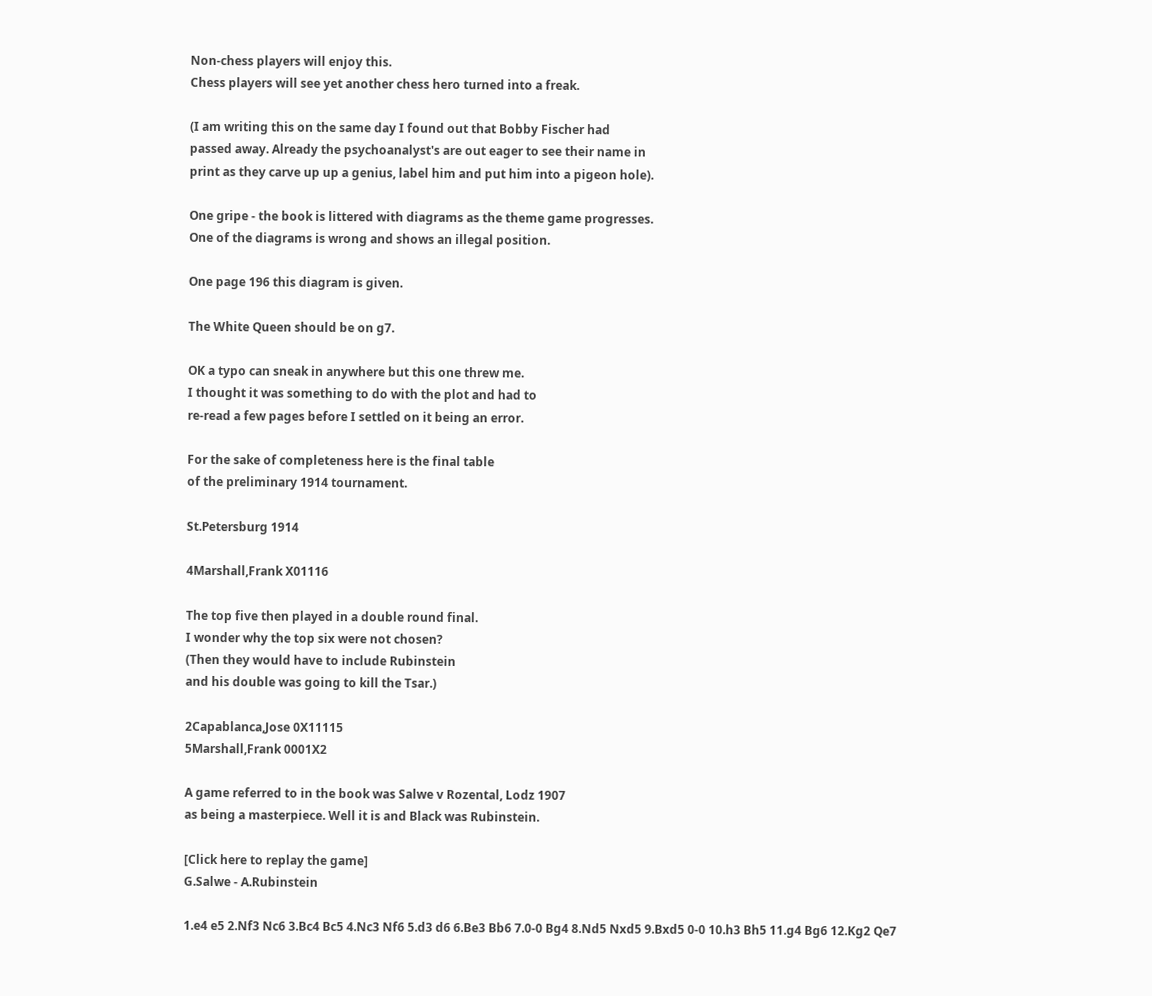Non-chess players will enjoy this.
Chess players will see yet another chess hero turned into a freak.

(I am writing this on the same day I found out that Bobby Fischer had
passed away. Already the psychoanalyst's are out eager to see their name in
print as they carve up up a genius, label him and put him into a pigeon hole).

One gripe - the book is littered with diagrams as the theme game progresses.
One of the diagrams is wrong and shows an illegal position.

One page 196 this diagram is given.

The White Queen should be on g7.

OK a typo can sneak in anywhere but this one threw me.
I thought it was something to do with the plot and had to
re-read a few pages before I settled on it being an error.

For the sake of completeness here is the final table
of the preliminary 1914 tournament.

St.Petersburg 1914

4Marshall,Frank X01116

The top five then played in a double round final.
I wonder why the top six were not chosen?
(Then they would have to include Rubinstein
and his double was going to kill the Tsar.)

2Capablanca,Jose 0X11115
5Marshall,Frank 0001X2

A game referred to in the book was Salwe v Rozental, Lodz 1907
as being a masterpiece. Well it is and Black was Rubinstein.

[Click here to replay the game]
G.Salwe - A.Rubinstein

1.e4 e5 2.Nf3 Nc6 3.Bc4 Bc5 4.Nc3 Nf6 5.d3 d6 6.Be3 Bb6 7.0-0 Bg4 8.Nd5 Nxd5 9.Bxd5 0-0 10.h3 Bh5 11.g4 Bg6 12.Kg2 Qe7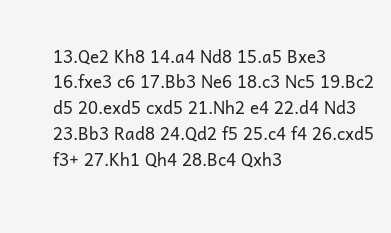13.Qe2 Kh8 14.a4 Nd8 15.a5 Bxe3 16.fxe3 c6 17.Bb3 Ne6 18.c3 Nc5 19.Bc2 d5 20.exd5 cxd5 21.Nh2 e4 22.d4 Nd3 23.Bb3 Rad8 24.Qd2 f5 25.c4 f4 26.cxd5 f3+ 27.Kh1 Qh4 28.Bc4 Qxh3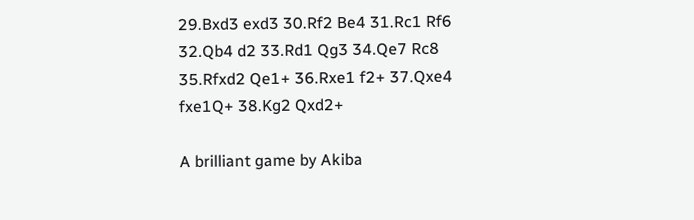29.Bxd3 exd3 30.Rf2 Be4 31.Rc1 Rf6 32.Qb4 d2 33.Rd1 Qg3 34.Qe7 Rc8 35.Rfxd2 Qe1+ 36.Rxe1 f2+ 37.Qxe4 fxe1Q+ 38.Kg2 Qxd2+

A brilliant game by Akiba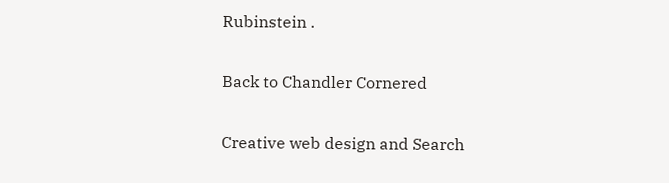Rubinstein .

Back to Chandler Cornered

Creative web design and Search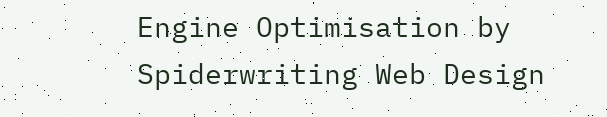Engine Optimisation by Spiderwriting Web Design